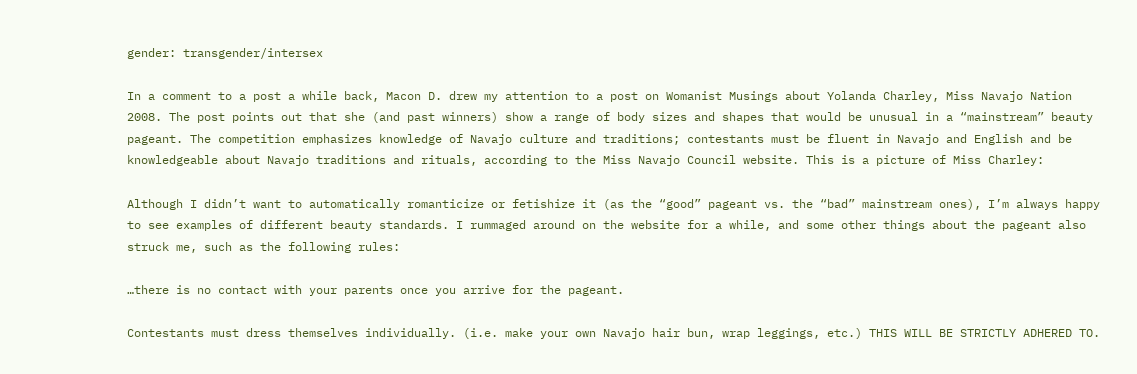gender: transgender/intersex

In a comment to a post a while back, Macon D. drew my attention to a post on Womanist Musings about Yolanda Charley, Miss Navajo Nation 2008. The post points out that she (and past winners) show a range of body sizes and shapes that would be unusual in a “mainstream” beauty pageant. The competition emphasizes knowledge of Navajo culture and traditions; contestants must be fluent in Navajo and English and be knowledgeable about Navajo traditions and rituals, according to the Miss Navajo Council website. This is a picture of Miss Charley:

Although I didn’t want to automatically romanticize or fetishize it (as the “good” pageant vs. the “bad” mainstream ones), I’m always happy to see examples of different beauty standards. I rummaged around on the website for a while, and some other things about the pageant also struck me, such as the following rules:

…there is no contact with your parents once you arrive for the pageant.

Contestants must dress themselves individually. (i.e. make your own Navajo hair bun, wrap leggings, etc.) THIS WILL BE STRICTLY ADHERED TO.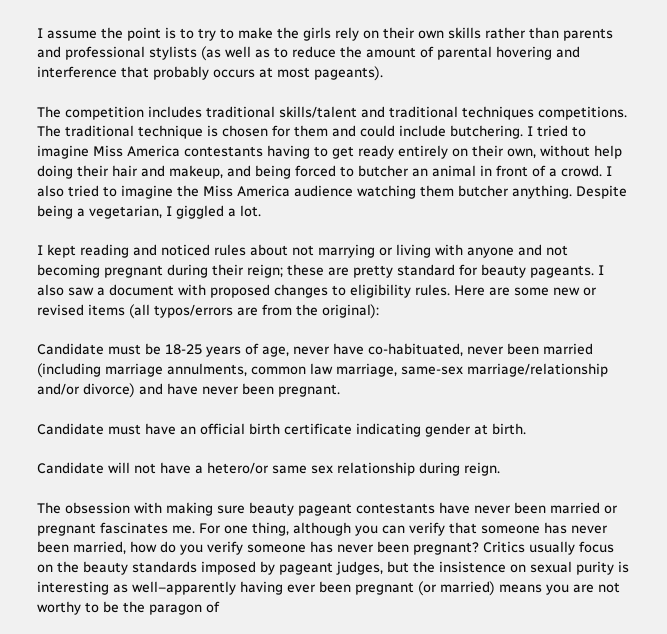I assume the point is to try to make the girls rely on their own skills rather than parents and professional stylists (as well as to reduce the amount of parental hovering and interference that probably occurs at most pageants).

The competition includes traditional skills/talent and traditional techniques competitions. The traditional technique is chosen for them and could include butchering. I tried to imagine Miss America contestants having to get ready entirely on their own, without help doing their hair and makeup, and being forced to butcher an animal in front of a crowd. I also tried to imagine the Miss America audience watching them butcher anything. Despite being a vegetarian, I giggled a lot.

I kept reading and noticed rules about not marrying or living with anyone and not becoming pregnant during their reign; these are pretty standard for beauty pageants. I also saw a document with proposed changes to eligibility rules. Here are some new or revised items (all typos/errors are from the original):

Candidate must be 18-25 years of age, never have co-habituated, never been married (including marriage annulments, common law marriage, same-sex marriage/relationship and/or divorce) and have never been pregnant.

Candidate must have an official birth certificate indicating gender at birth.

Candidate will not have a hetero/or same sex relationship during reign.

The obsession with making sure beauty pageant contestants have never been married or pregnant fascinates me. For one thing, although you can verify that someone has never been married, how do you verify someone has never been pregnant? Critics usually focus on the beauty standards imposed by pageant judges, but the insistence on sexual purity is interesting as well–apparently having ever been pregnant (or married) means you are not worthy to be the paragon of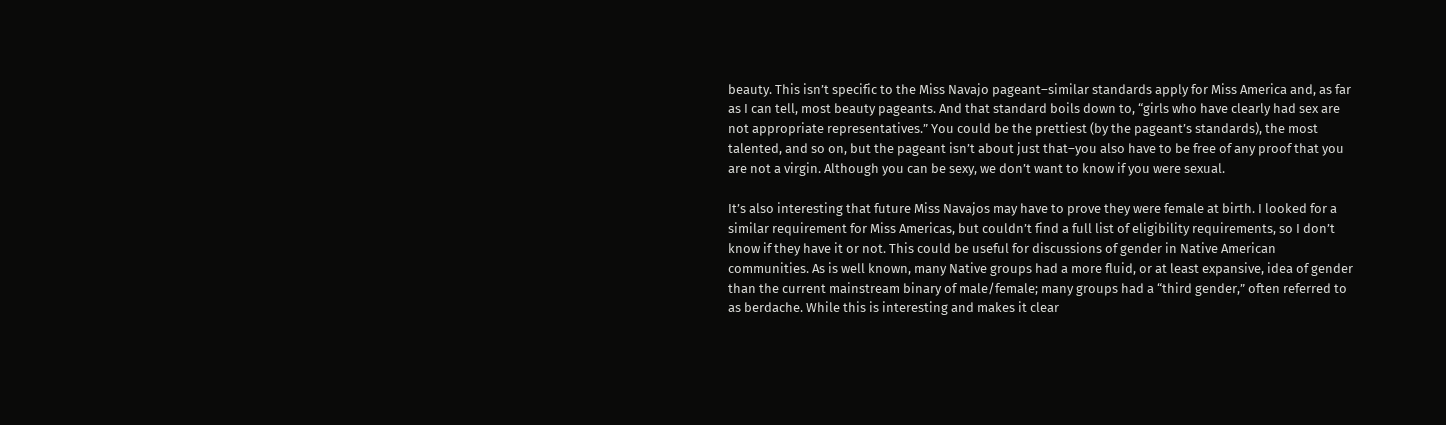beauty. This isn’t specific to the Miss Navajo pageant–similar standards apply for Miss America and, as far as I can tell, most beauty pageants. And that standard boils down to, “girls who have clearly had sex are not appropriate representatives.” You could be the prettiest (by the pageant’s standards), the most talented, and so on, but the pageant isn’t about just that–you also have to be free of any proof that you are not a virgin. Although you can be sexy, we don’t want to know if you were sexual.

It’s also interesting that future Miss Navajos may have to prove they were female at birth. I looked for a similar requirement for Miss Americas, but couldn’t find a full list of eligibility requirements, so I don’t know if they have it or not. This could be useful for discussions of gender in Native American communities. As is well known, many Native groups had a more fluid, or at least expansive, idea of gender than the current mainstream binary of male/female; many groups had a “third gender,” often referred to as berdache. While this is interesting and makes it clear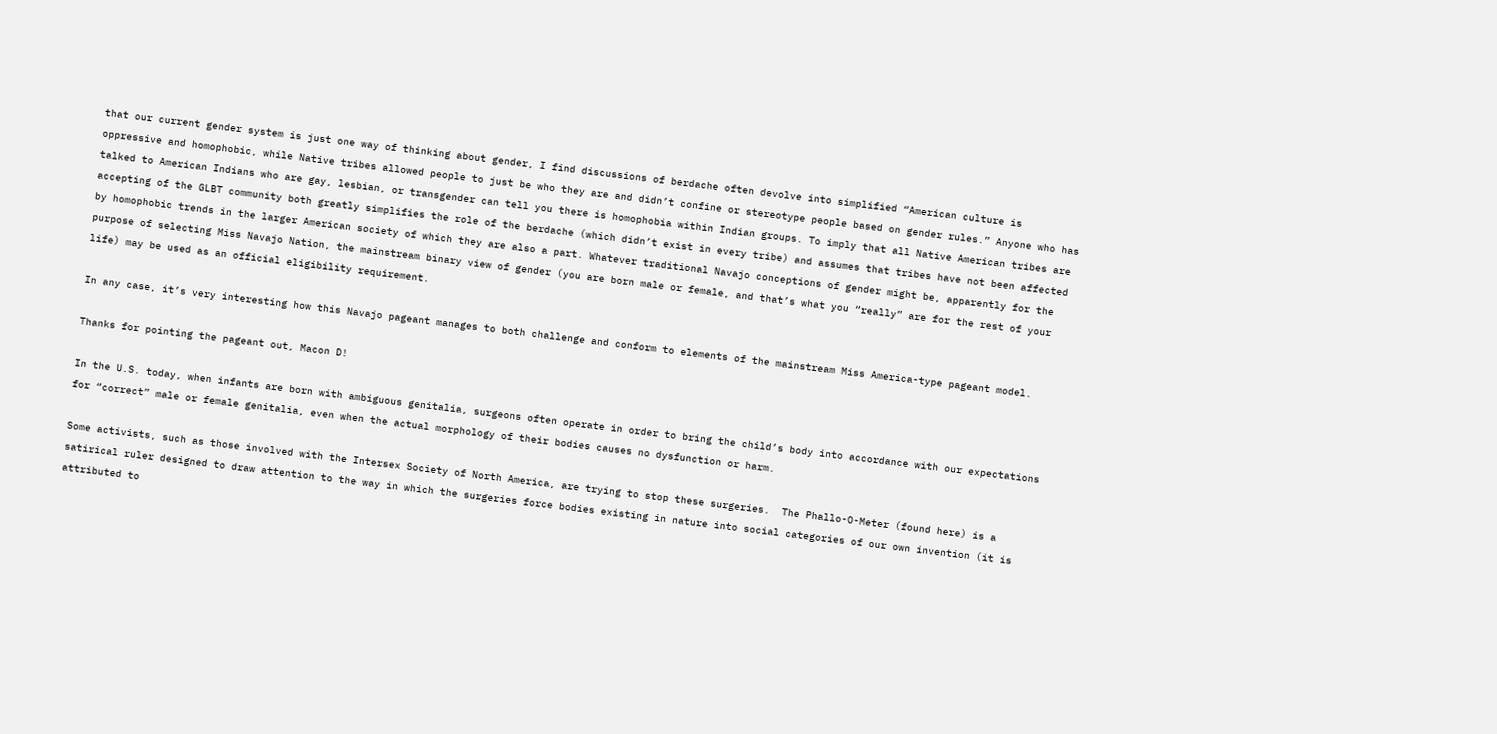that our current gender system is just one way of thinking about gender, I find discussions of berdache often devolve into simplified “American culture is oppressive and homophobic, while Native tribes allowed people to just be who they are and didn’t confine or stereotype people based on gender rules.” Anyone who has talked to American Indians who are gay, lesbian, or transgender can tell you there is homophobia within Indian groups. To imply that all Native American tribes are accepting of the GLBT community both greatly simplifies the role of the berdache (which didn’t exist in every tribe) and assumes that tribes have not been affected by homophobic trends in the larger American society of which they are also a part. Whatever traditional Navajo conceptions of gender might be, apparently for the purpose of selecting Miss Navajo Nation, the mainstream binary view of gender (you are born male or female, and that’s what you “really” are for the rest of your life) may be used as an official eligibility requirement.

In any case, it’s very interesting how this Navajo pageant manages to both challenge and conform to elements of the mainstream Miss America-type pageant model.

Thanks for pointing the pageant out, Macon D!

In the U.S. today, when infants are born with ambiguous genitalia, surgeons often operate in order to bring the child’s body into accordance with our expectations for “correct” male or female genitalia, even when the actual morphology of their bodies causes no dysfunction or harm.

Some activists, such as those involved with the Intersex Society of North America, are trying to stop these surgeries.  The Phallo-O-Meter (found here) is a satirical ruler designed to draw attention to the way in which the surgeries force bodies existing in nature into social categories of our own invention (it is attributed to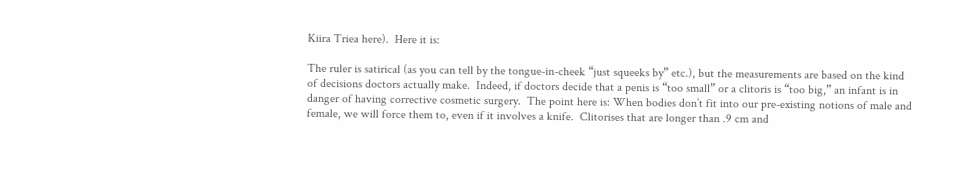Kiira Triea here).  Here it is:

The ruler is satirical (as you can tell by the tongue-in-cheek “just squeeks by” etc.), but the measurements are based on the kind of decisions doctors actually make.  Indeed, if doctors decide that a penis is “too small” or a clitoris is “too big,” an infant is in danger of having corrective cosmetic surgery.  The point here is: When bodies don’t fit into our pre-existing notions of male and female, we will force them to, even if it involves a knife.  Clitorises that are longer than .9 cm and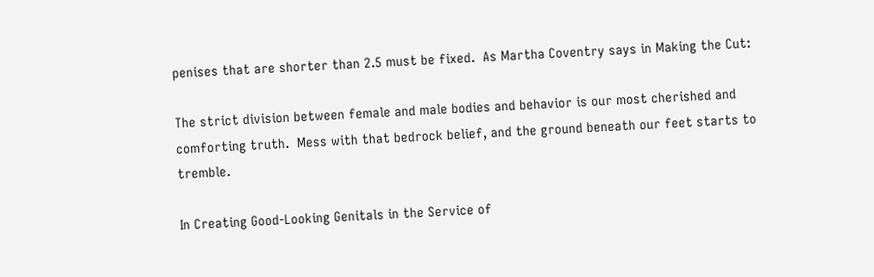penises that are shorter than 2.5 must be fixed.  As Martha Coventry says in Making the Cut:

The strict division between female and male bodies and behavior is our most cherished and comforting truth.  Mess with that bedrock belief, and the ground beneath our feet starts to tremble.

In Creating Good-Looking Genitals in the Service of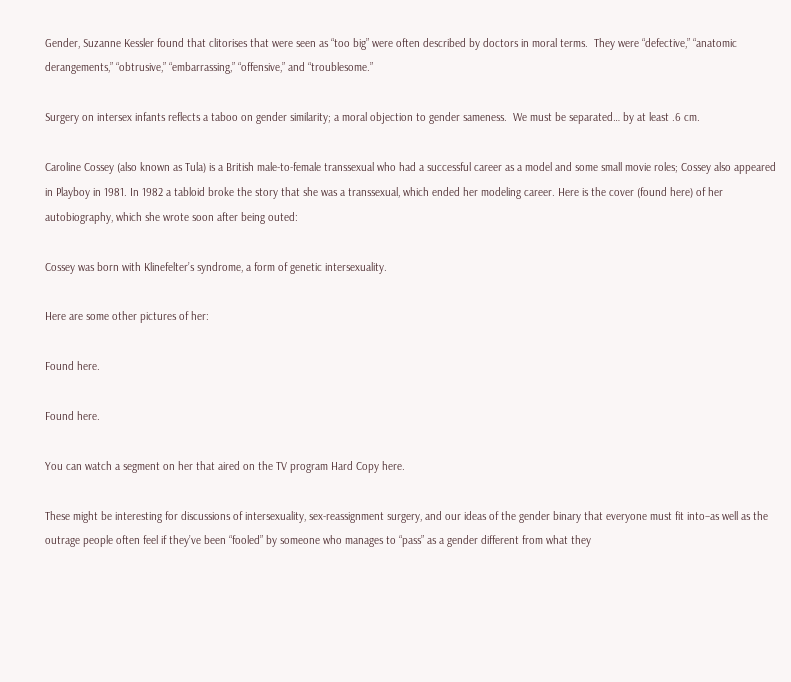Gender, Suzanne Kessler found that clitorises that were seen as “too big” were often described by doctors in moral terms.  They were “defective,” “anatomic derangements,” “obtrusive,” “embarrassing,” “offensive,” and “troublesome.”

Surgery on intersex infants reflects a taboo on gender similarity; a moral objection to gender sameness.  We must be separated… by at least .6 cm.

Caroline Cossey (also known as Tula) is a British male-to-female transsexual who had a successful career as a model and some small movie roles; Cossey also appeared in Playboy in 1981. In 1982 a tabloid broke the story that she was a transsexual, which ended her modeling career. Here is the cover (found here) of her autobiography, which she wrote soon after being outed:

Cossey was born with Klinefelter’s syndrome, a form of genetic intersexuality.

Here are some other pictures of her:

Found here.

Found here.

You can watch a segment on her that aired on the TV program Hard Copy here.

These might be interesting for discussions of intersexuality, sex-reassignment surgery, and our ideas of the gender binary that everyone must fit into–as well as the outrage people often feel if they’ve been “fooled” by someone who manages to “pass” as a gender different from what they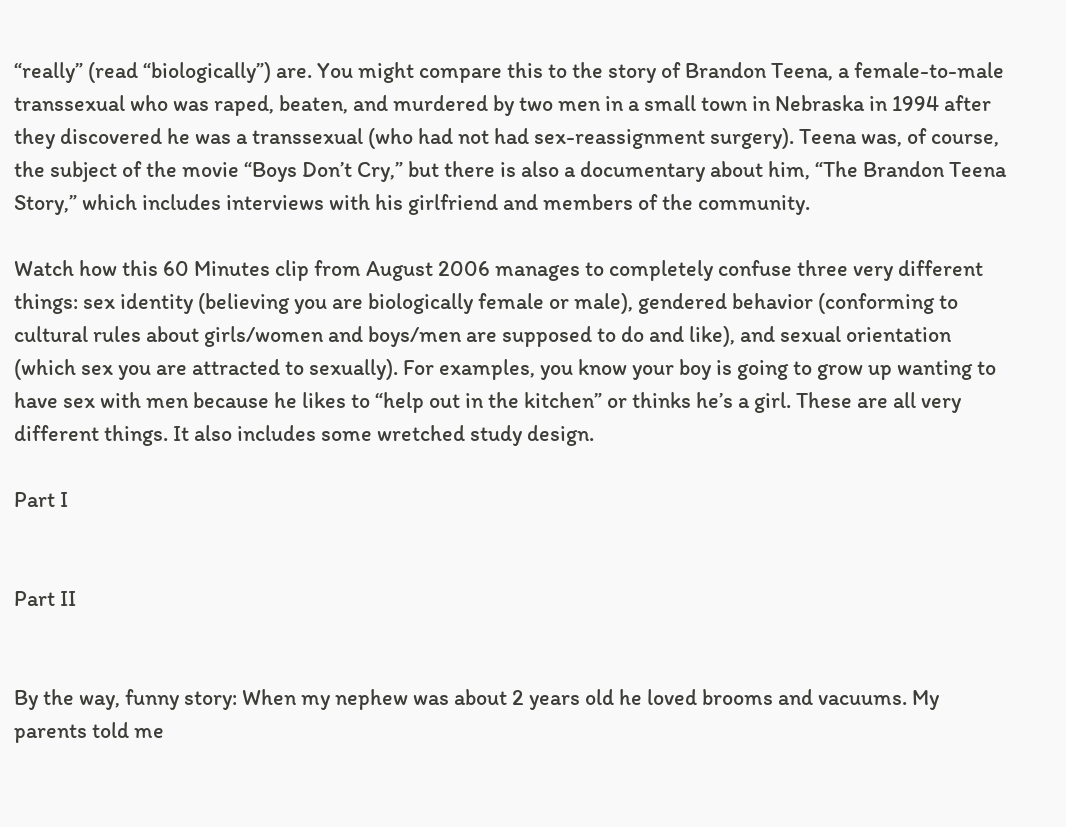“really” (read “biologically”) are. You might compare this to the story of Brandon Teena, a female-to-male transsexual who was raped, beaten, and murdered by two men in a small town in Nebraska in 1994 after they discovered he was a transsexual (who had not had sex-reassignment surgery). Teena was, of course, the subject of the movie “Boys Don’t Cry,” but there is also a documentary about him, “The Brandon Teena Story,” which includes interviews with his girlfriend and members of the community.

Watch how this 60 Minutes clip from August 2006 manages to completely confuse three very different things: sex identity (believing you are biologically female or male), gendered behavior (conforming to cultural rules about girls/women and boys/men are supposed to do and like), and sexual orientation (which sex you are attracted to sexually). For examples, you know your boy is going to grow up wanting to have sex with men because he likes to “help out in the kitchen” or thinks he’s a girl. These are all very different things. It also includes some wretched study design.

Part I


Part II


By the way, funny story: When my nephew was about 2 years old he loved brooms and vacuums. My parents told me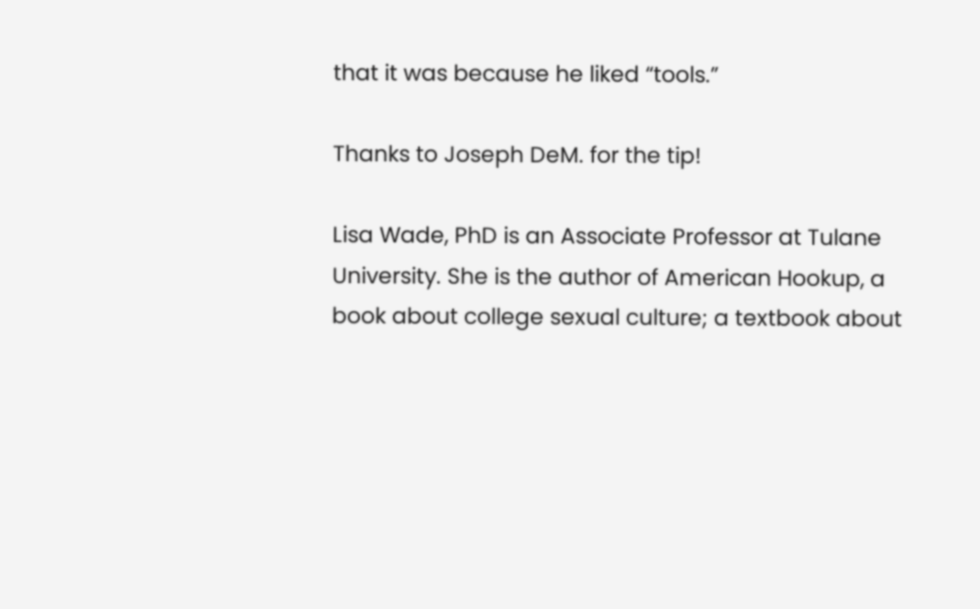that it was because he liked “tools.”

Thanks to Joseph DeM. for the tip!

Lisa Wade, PhD is an Associate Professor at Tulane University. She is the author of American Hookup, a book about college sexual culture; a textbook about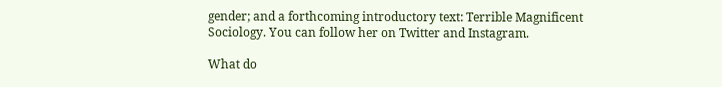gender; and a forthcoming introductory text: Terrible Magnificent Sociology. You can follow her on Twitter and Instagram.

What do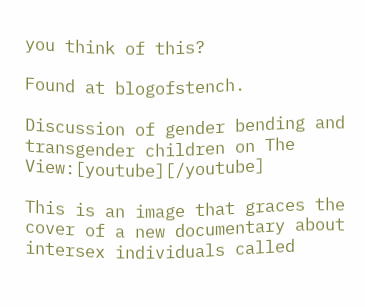you think of this?

Found at blogofstench.

Discussion of gender bending and transgender children on The View:[youtube][/youtube]

This is an image that graces the cover of a new documentary about intersex individuals called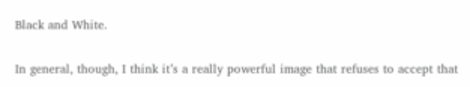Black and White.

In general, though, I think it’s a really powerful image that refuses to accept that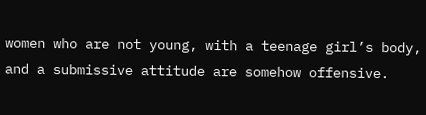women who are not young, with a teenage girl’s body, and a submissive attitude are somehow offensive.